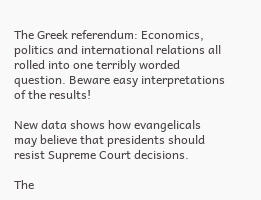The Greek referendum: Economics, politics and international relations all rolled into one terribly worded question. Beware easy interpretations of the results!

New data shows how evangelicals may believe that presidents should resist Supreme Court decisions.

The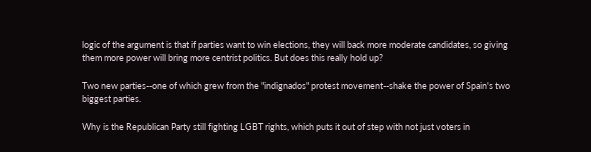logic of the argument is that if parties want to win elections, they will back more moderate candidates, so giving them more power will bring more centrist politics. But does this really hold up?

Two new parties--one of which grew from the "indignados" protest movement--shake the power of Spain's two biggest parties.

Why is the Republican Party still fighting LGBT rights, which puts it out of step with not just voters in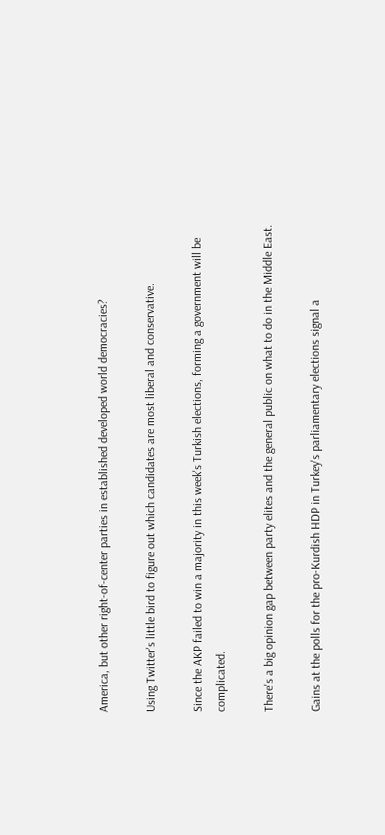America, but other right-of-center parties in established developed world democracies?

Using Twitter's little bird to figure out which candidates are most liberal and conservative.

Since the AKP failed to win a majority in this week's Turkish elections, forming a government will be complicated.

There's a big opinion gap between party elites and the general public on what to do in the Middle East.

Gains at the polls for the pro-Kurdish HDP in Turkey's parliamentary elections signal a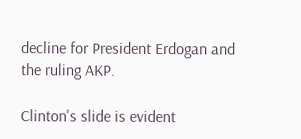decline for President Erdogan and the ruling AKP.

Clinton's slide is evident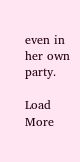even in her own party.

Load More